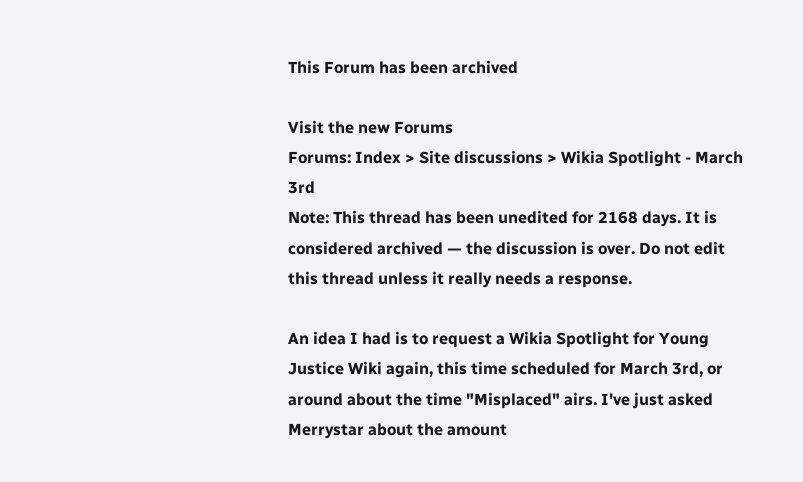This Forum has been archived

Visit the new Forums
Forums: Index > Site discussions > Wikia Spotlight - March 3rd
Note: This thread has been unedited for 2168 days. It is considered archived — the discussion is over. Do not edit this thread unless it really needs a response.

An idea I had is to request a Wikia Spotlight for Young Justice Wiki again, this time scheduled for March 3rd, or around about the time "Misplaced" airs. I've just asked Merrystar about the amount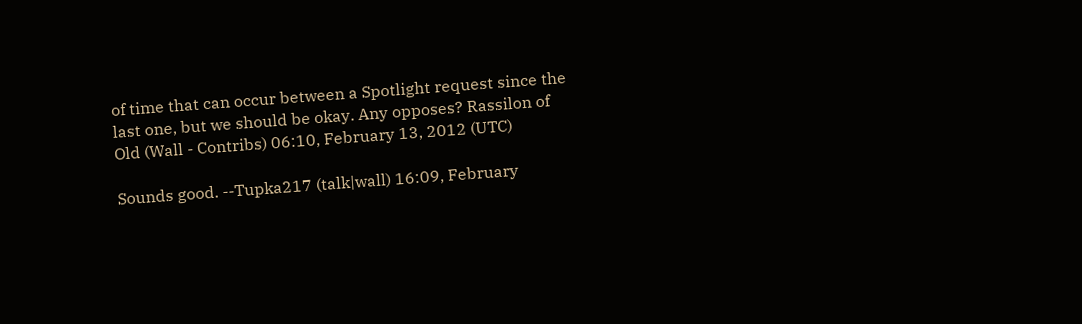of time that can occur between a Spotlight request since the last one, but we should be okay. Any opposes? Rassilon of Old (Wall - Contribs) 06:10, February 13, 2012 (UTC)

Sounds good. --Tupka217 (talk|wall) 16:09, February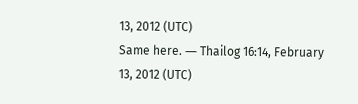13, 2012 (UTC)
Same here. ― Thailog 16:14, February 13, 2012 (UTC)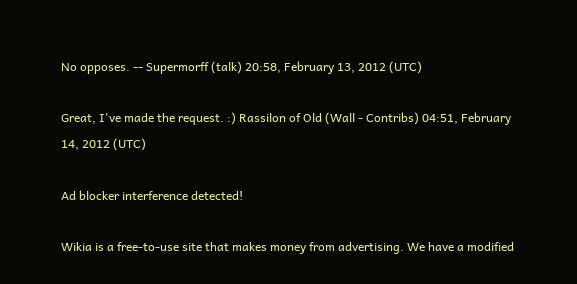No opposes. -- Supermorff (talk) 20:58, February 13, 2012 (UTC)

Great, I've made the request. :) Rassilon of Old (Wall - Contribs) 04:51, February 14, 2012 (UTC)

Ad blocker interference detected!

Wikia is a free-to-use site that makes money from advertising. We have a modified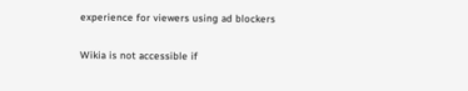experience for viewers using ad blockers

Wikia is not accessible if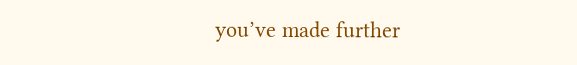you’ve made further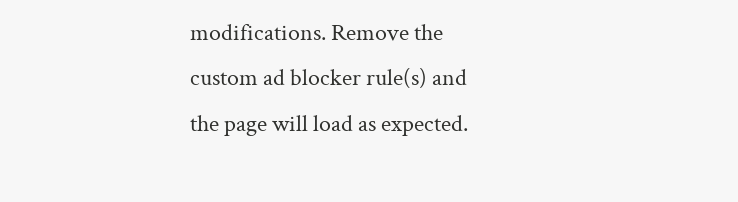modifications. Remove the custom ad blocker rule(s) and the page will load as expected.